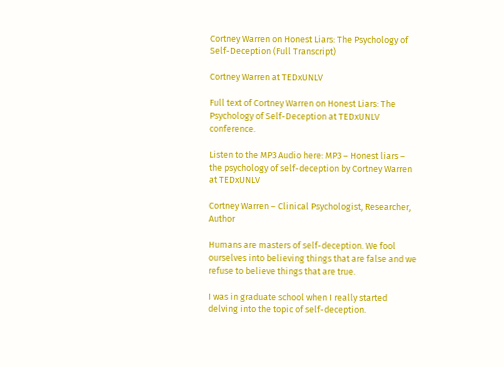Cortney Warren on Honest Liars: The Psychology of Self-Deception (Full Transcript)

Cortney Warren at TEDxUNLV

Full text of Cortney Warren on Honest Liars: The Psychology of Self-Deception at TEDxUNLV conference.

Listen to the MP3 Audio here: MP3 – Honest liars – the psychology of self-deception by Cortney Warren at TEDxUNLV

Cortney Warren – Clinical Psychologist, Researcher, Author

Humans are masters of self-deception. We fool ourselves into believing things that are false and we refuse to believe things that are true.

I was in graduate school when I really started delving into the topic of self-deception.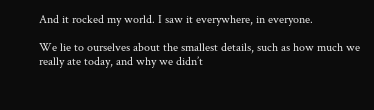And it rocked my world. I saw it everywhere, in everyone.

We lie to ourselves about the smallest details, such as how much we really ate today, and why we didn’t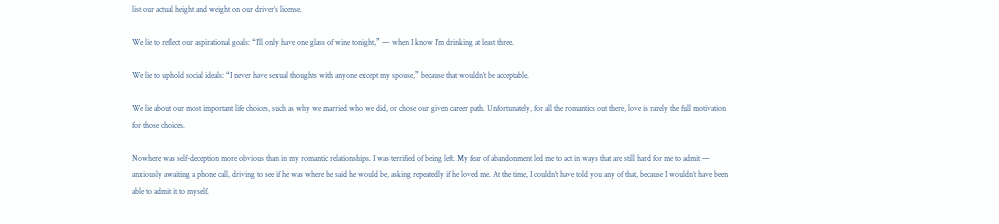list our actual height and weight on our driver’s license.

We lie to reflect our aspirational goals: “I’ll only have one glass of wine tonight,” — when I know I’m drinking at least three.

We lie to uphold social ideals: “I never have sexual thoughts with anyone except my spouse,” because that wouldn’t be acceptable.

We lie about our most important life choices, such as why we married who we did, or chose our given career path. Unfortunately, for all the romantics out there, love is rarely the full motivation for those choices.

Nowhere was self-deception more obvious than in my romantic relationships. I was terrified of being left. My fear of abandonment led me to act in ways that are still hard for me to admit — anxiously awaiting a phone call, driving to see if he was where he said he would be, asking repeatedly if he loved me. At the time, I couldn’t have told you any of that, because I wouldn’t have been able to admit it to myself.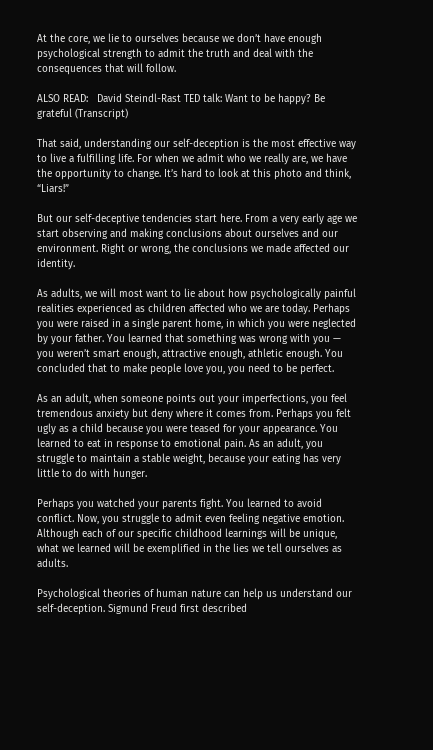At the core, we lie to ourselves because we don’t have enough psychological strength to admit the truth and deal with the consequences that will follow.

ALSO READ:   David Steindl-Rast TED talk: Want to be happy? Be grateful (Transcript)

That said, understanding our self-deception is the most effective way to live a fulfilling life. For when we admit who we really are, we have the opportunity to change. It’s hard to look at this photo and think, “Liars!”

But our self-deceptive tendencies start here. From a very early age we start observing and making conclusions about ourselves and our environment. Right or wrong, the conclusions we made affected our identity.

As adults, we will most want to lie about how psychologically painful realities experienced as children affected who we are today. Perhaps you were raised in a single parent home, in which you were neglected by your father. You learned that something was wrong with you — you weren’t smart enough, attractive enough, athletic enough. You concluded that to make people love you, you need to be perfect.

As an adult, when someone points out your imperfections, you feel tremendous anxiety but deny where it comes from. Perhaps you felt ugly as a child because you were teased for your appearance. You learned to eat in response to emotional pain. As an adult, you struggle to maintain a stable weight, because your eating has very little to do with hunger.

Perhaps you watched your parents fight. You learned to avoid conflict. Now, you struggle to admit even feeling negative emotion. Although each of our specific childhood learnings will be unique, what we learned will be exemplified in the lies we tell ourselves as adults.

Psychological theories of human nature can help us understand our self-deception. Sigmund Freud first described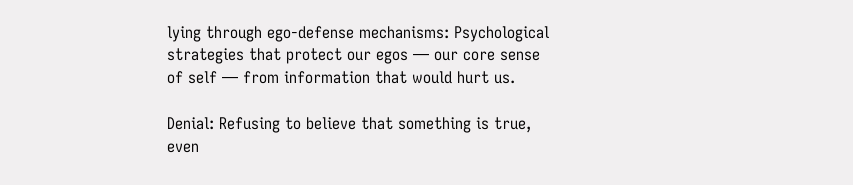lying through ego-defense mechanisms: Psychological strategies that protect our egos — our core sense of self — from information that would hurt us.

Denial: Refusing to believe that something is true, even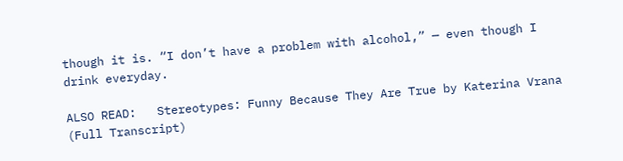though it is. “I don’t have a problem with alcohol,” — even though I drink everyday.

ALSO READ:   Stereotypes: Funny Because They Are True by Katerina Vrana (Full Transcript)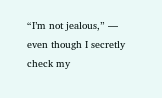“I’m not jealous,” — even though I secretly check my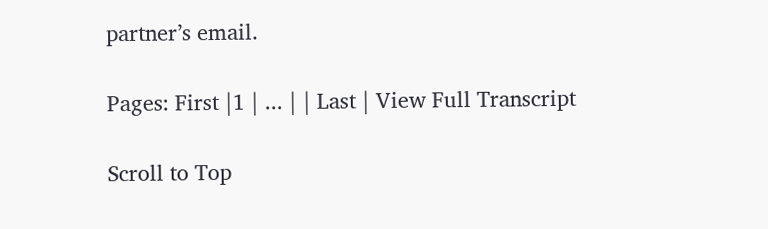partner’s email.

Pages: First |1 | ... | | Last | View Full Transcript

Scroll to Top